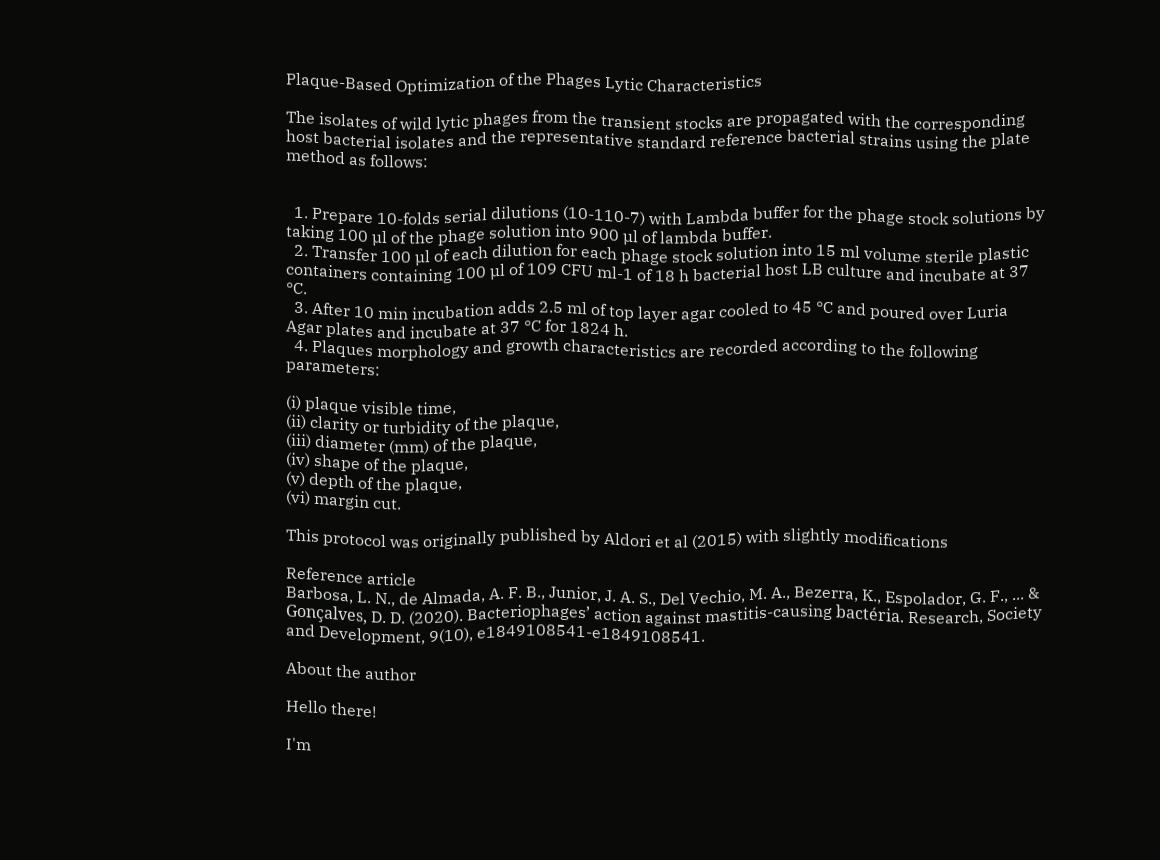Plaque-Based Optimization of the Phages Lytic Characteristics

The isolates of wild lytic phages from the transient stocks are propagated with the corresponding host bacterial isolates and the representative standard reference bacterial strains using the plate method as follows:


  1. Prepare 10-folds serial dilutions (10-110-7) with Lambda buffer for the phage stock solutions by taking 100 µl of the phage solution into 900 µl of lambda buffer.
  2. Transfer 100 µl of each dilution for each phage stock solution into 15 ml volume sterile plastic containers containing 100 µl of 109 CFU ml-1 of 18 h bacterial host LB culture and incubate at 37 °C.
  3. After 10 min incubation adds 2.5 ml of top layer agar cooled to 45 °C and poured over Luria Agar plates and incubate at 37 °C for 1824 h.
  4. Plaques morphology and growth characteristics are recorded according to the following parameters:

(i) plaque visible time,
(ii) clarity or turbidity of the plaque,
(iii) diameter (mm) of the plaque,
(iv) shape of the plaque,
(v) depth of the plaque,
(vi) margin cut.

This protocol was originally published by Aldori et al (2015) with slightly modifications

Reference article
Barbosa, L. N., de Almada, A. F. B., Junior, J. A. S., Del Vechio, M. A., Bezerra, K., Espolador, G. F., ... & Gonçalves, D. D. (2020). Bacteriophages’ action against mastitis-causing bactéria. Research, Society and Development, 9(10), e1849108541-e1849108541.

About the author

Hello there!

I'm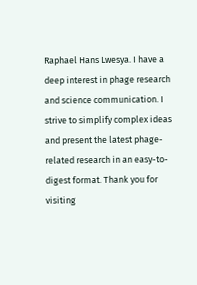Raphael Hans Lwesya. I have a deep interest in phage research and science communication. I strive to simplify complex ideas and present the latest phage-related research in an easy-to-digest format. Thank you for visiting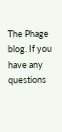The Phage blog. If you have any questions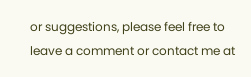or suggestions, please feel free to leave a comment or contact me at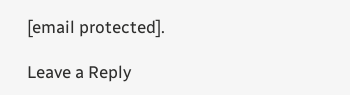[email protected].

Leave a Reply